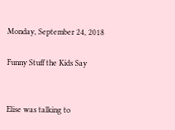Monday, September 24, 2018

Funny Stuff the Kids Say


Elise was talking to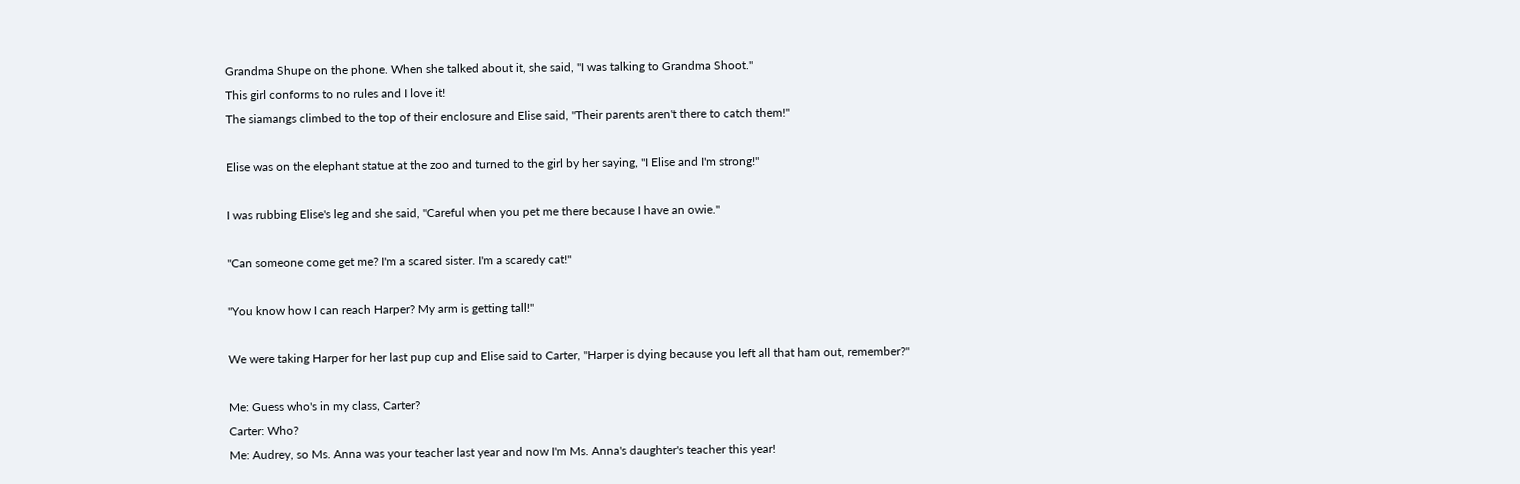Grandma Shupe on the phone. When she talked about it, she said, "I was talking to Grandma Shoot."
This girl conforms to no rules and I love it!
The siamangs climbed to the top of their enclosure and Elise said, "Their parents aren't there to catch them!"

Elise was on the elephant statue at the zoo and turned to the girl by her saying, "I Elise and I'm strong!"

I was rubbing Elise's leg and she said, "Careful when you pet me there because I have an owie."

"Can someone come get me? I'm a scared sister. I'm a scaredy cat!"

"You know how I can reach Harper? My arm is getting tall!"

We were taking Harper for her last pup cup and Elise said to Carter, "Harper is dying because you left all that ham out, remember?"

Me: Guess who's in my class, Carter?
Carter: Who?
Me: Audrey, so Ms. Anna was your teacher last year and now I'm Ms. Anna's daughter's teacher this year!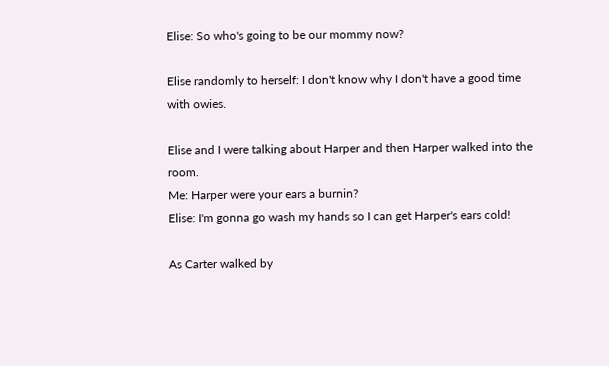Elise: So who's going to be our mommy now?

Elise randomly to herself: I don't know why I don't have a good time with owies.

Elise and I were talking about Harper and then Harper walked into the room.
Me: Harper were your ears a burnin?
Elise: I'm gonna go wash my hands so I can get Harper's ears cold!

As Carter walked by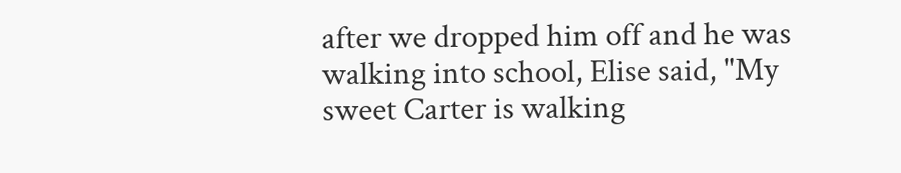after we dropped him off and he was walking into school, Elise said, "My sweet Carter is walking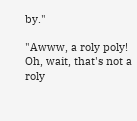by."

"Awww, a roly poly! Oh, wait, that's not a roly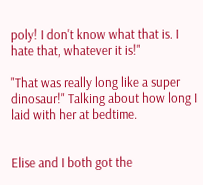poly! I don't know what that is. I hate that, whatever it is!"

"That was really long like a super dinosaur!" Talking about how long I laid with her at bedtime.


Elise and I both got the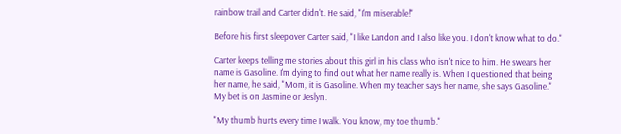rainbow trail and Carter didn't. He said, "I'm miserable!"

Before his first sleepover Carter said, "I like Landon and I also like you. I don't know what to do."

Carter keeps telling me stories about this girl in his class who isn't nice to him. He swears her name is Gasoline. I'm dying to find out what her name really is. When I questioned that being her name, he said, "Mom, it is Gasoline. When my teacher says her name, she says Gasoline." My bet is on Jasmine or Jeslyn.

"My thumb hurts every time I walk. You know, my toe thumb."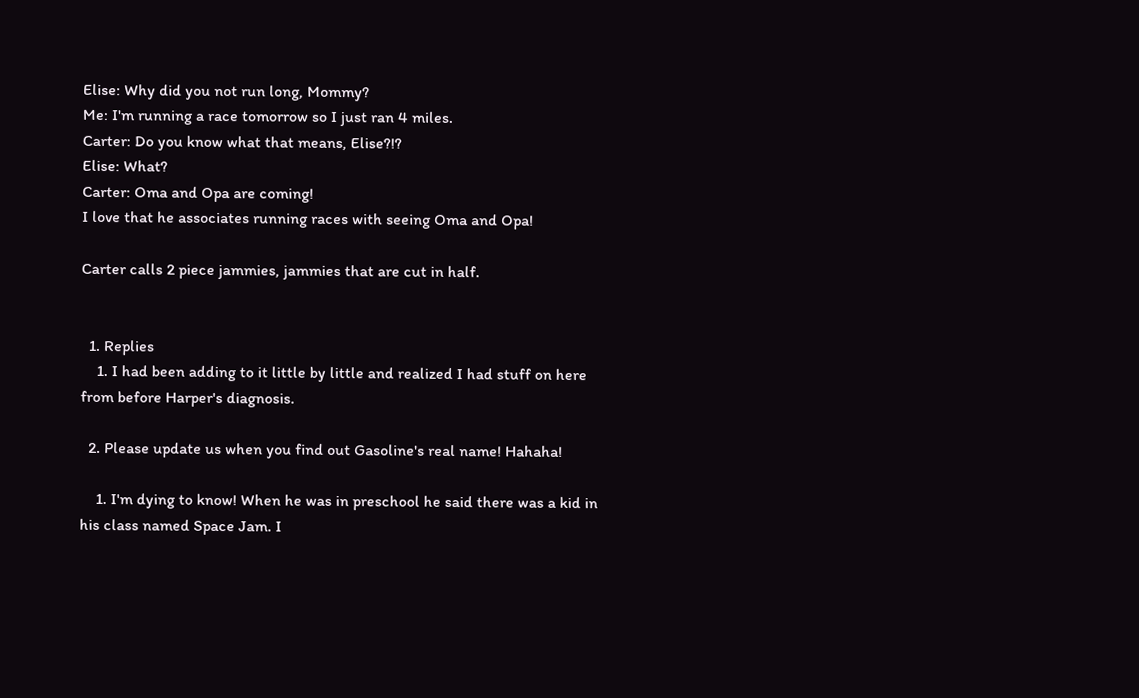Elise: Why did you not run long, Mommy?
Me: I'm running a race tomorrow so I just ran 4 miles.
Carter: Do you know what that means, Elise?!?
Elise: What?
Carter: Oma and Opa are coming!
I love that he associates running races with seeing Oma and Opa!

Carter calls 2 piece jammies, jammies that are cut in half.


  1. Replies
    1. I had been adding to it little by little and realized I had stuff on here from before Harper's diagnosis.

  2. Please update us when you find out Gasoline's real name! Hahaha!

    1. I'm dying to know! When he was in preschool he said there was a kid in his class named Space Jam. I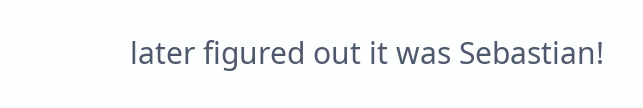later figured out it was Sebastian!